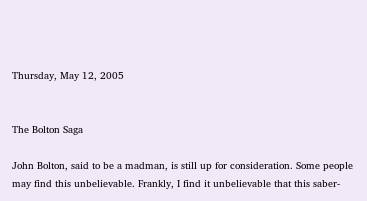Thursday, May 12, 2005


The Bolton Saga

John Bolton, said to be a madman, is still up for consideration. Some people may find this unbelievable. Frankly, I find it unbelievable that this saber-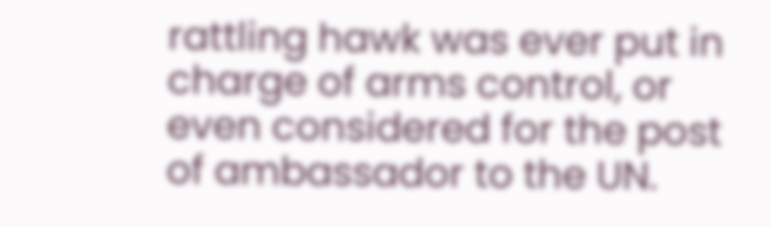rattling hawk was ever put in charge of arms control, or even considered for the post of ambassador to the UN.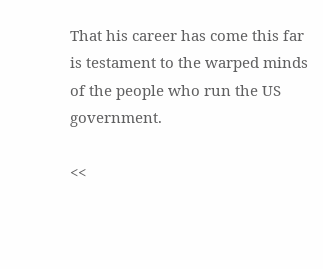That his career has come this far is testament to the warped minds of the people who run the US government.

<<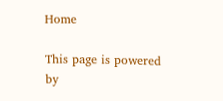Home

This page is powered by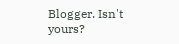Blogger. Isn't yours?